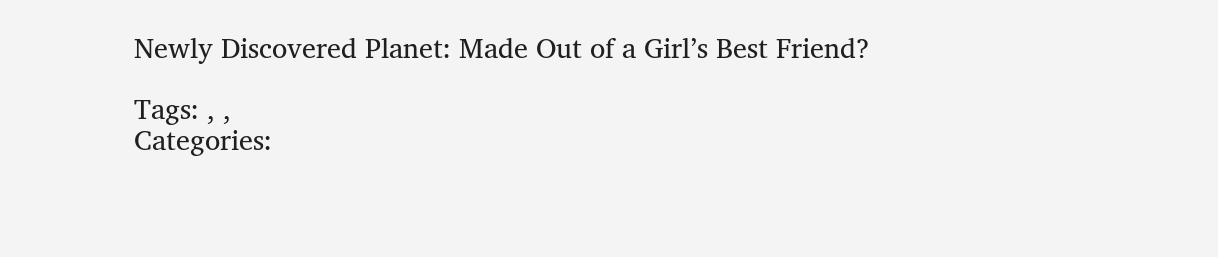Newly Discovered Planet: Made Out of a Girl’s Best Friend?

Tags: , ,
Categories: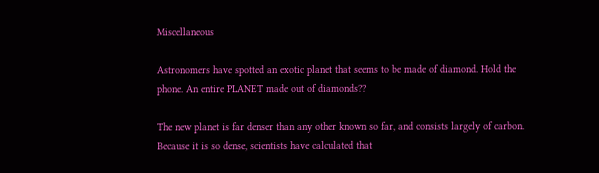Miscellaneous

Astronomers have spotted an exotic planet that seems to be made of diamond. Hold the phone. An entire PLANET made out of diamonds??

The new planet is far denser than any other known so far, and consists largely of carbon. Because it is so dense, scientists have calculated that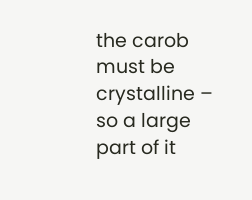the carob must be crystalline – so a large part of it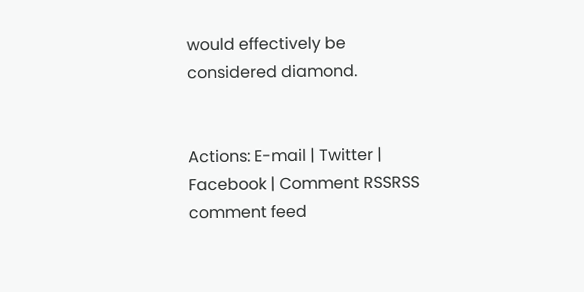would effectively be considered diamond.


Actions: E-mail | Twitter | Facebook | Comment RSSRSS comment feed